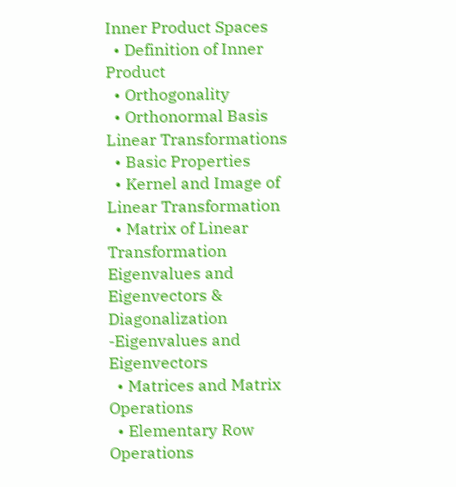Inner Product Spaces
  • Definition of Inner Product
  • Orthogonality
  • Orthonormal Basis
Linear Transformations
  • Basic Properties
  • Kernel and Image of Linear Transformation
  • Matrix of Linear Transformation
Eigenvalues and Eigenvectors & Diagonalization
-Eigenvalues and Eigenvectors
  • Matrices and Matrix Operations
  • Elementary Row Operations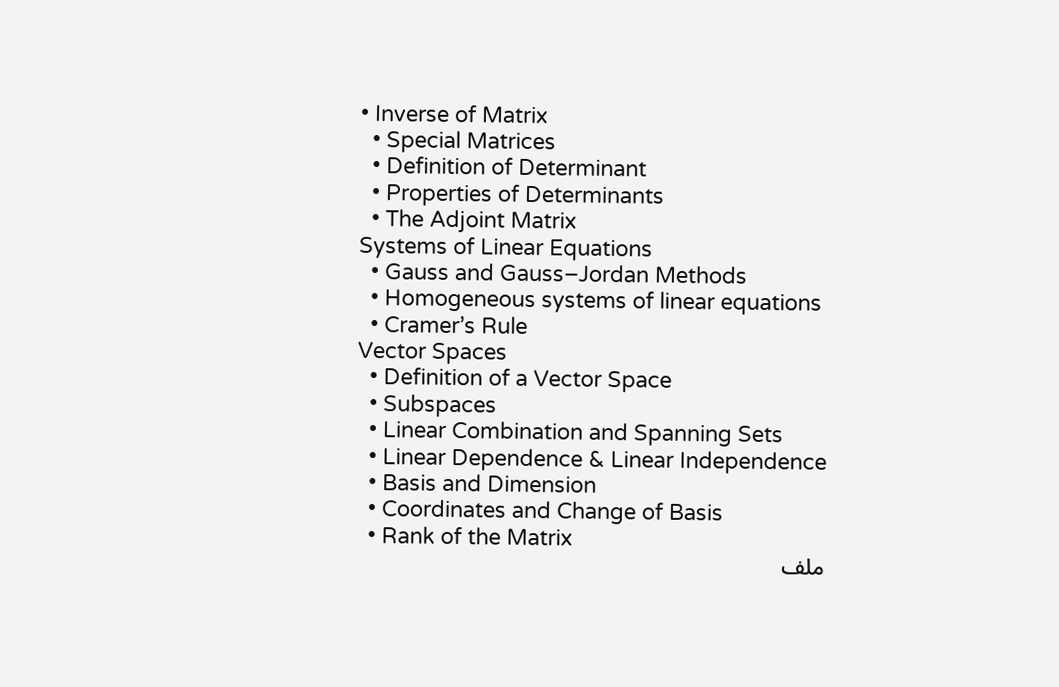• Inverse of Matrix
  • Special Matrices
  • Definition of Determinant
  • Properties of Determinants
  • The Adjoint Matrix
Systems of Linear Equations
  • Gauss and Gauss–Jordan Methods
  • Homogeneous systems of linear equations
  • Cramer’s Rule
Vector Spaces
  • Definition of a Vector Space
  • Subspaces
  • Linear Combination and Spanning Sets
  • Linear Dependence & Linear Independence
  • Basis and Dimension
  • Coordinates and Change of Basis
  • Rank of the Matrix
ملف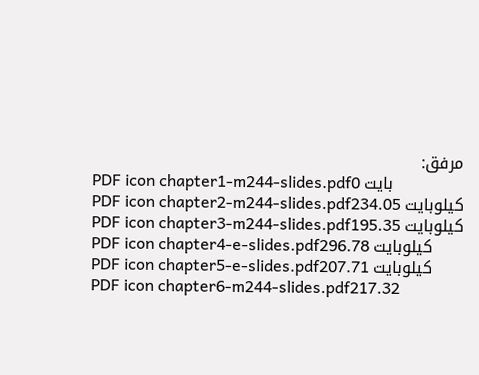مرفق:
PDF icon chapter1-m244-slides.pdf0 بايت
PDF icon chapter2-m244-slides.pdf234.05 كيلوبايت
PDF icon chapter3-m244-slides.pdf195.35 كيلوبايت
PDF icon chapter4-e-slides.pdf296.78 كيلوبايت
PDF icon chapter5-e-slides.pdf207.71 كيلوبايت
PDF icon chapter6-m244-slides.pdf217.32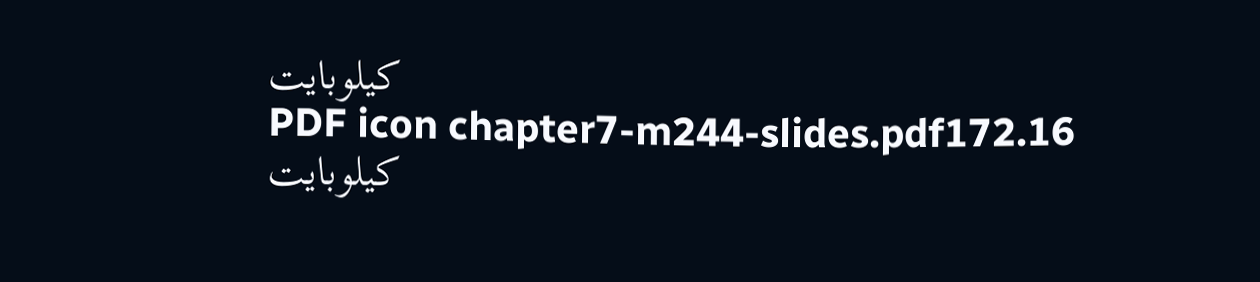كيلوبايت
PDF icon chapter7-m244-slides.pdf172.16 كيلوبايت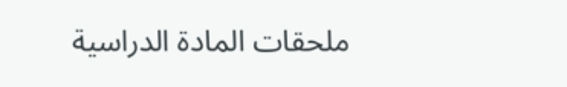ملحقات المادة الدراسية